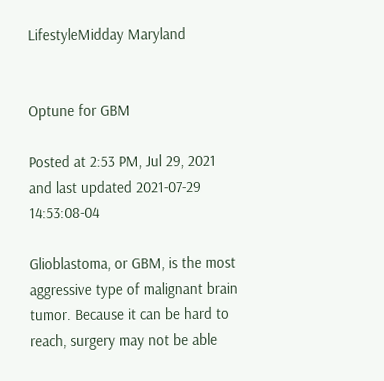LifestyleMidday Maryland


Optune for GBM

Posted at 2:53 PM, Jul 29, 2021
and last updated 2021-07-29 14:53:08-04

Glioblastoma, or GBM, is the most aggressive type of malignant brain tumor. Because it can be hard to reach, surgery may not be able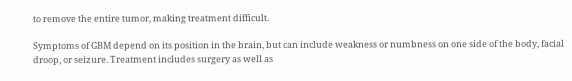to remove the entire tumor, making treatment difficult.

Symptoms of GBM depend on its position in the brain, but can include weakness or numbness on one side of the body, facial droop, or seizure. Treatment includes surgery as well as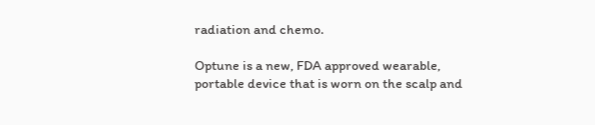radiation and chemo.

Optune is a new, FDA approved wearable, portable device that is worn on the scalp and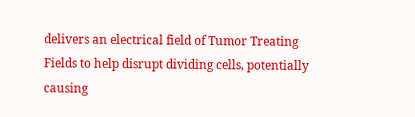delivers an electrical field of Tumor Treating Fields to help disrupt dividing cells, potentially causing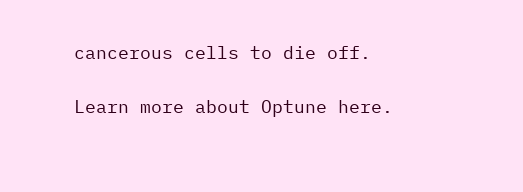cancerous cells to die off.

Learn more about Optune here.